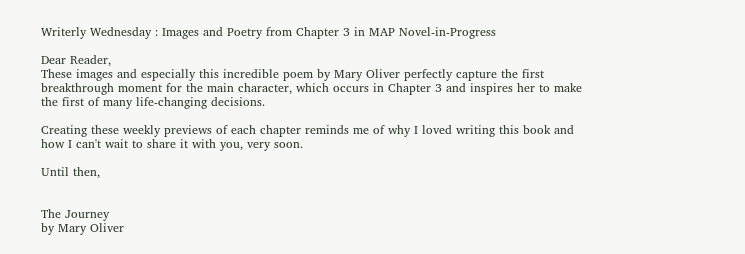Writerly Wednesday : Images and Poetry from Chapter 3 in MAP Novel-in-Progress

Dear Reader,
These images and especially this incredible poem by Mary Oliver perfectly capture the first breakthrough moment for the main character, which occurs in Chapter 3 and inspires her to make the first of many life-changing decisions.

Creating these weekly previews of each chapter reminds me of why I loved writing this book and how I can't wait to share it with you, very soon.

Until then,


The Journey
by Mary Oliver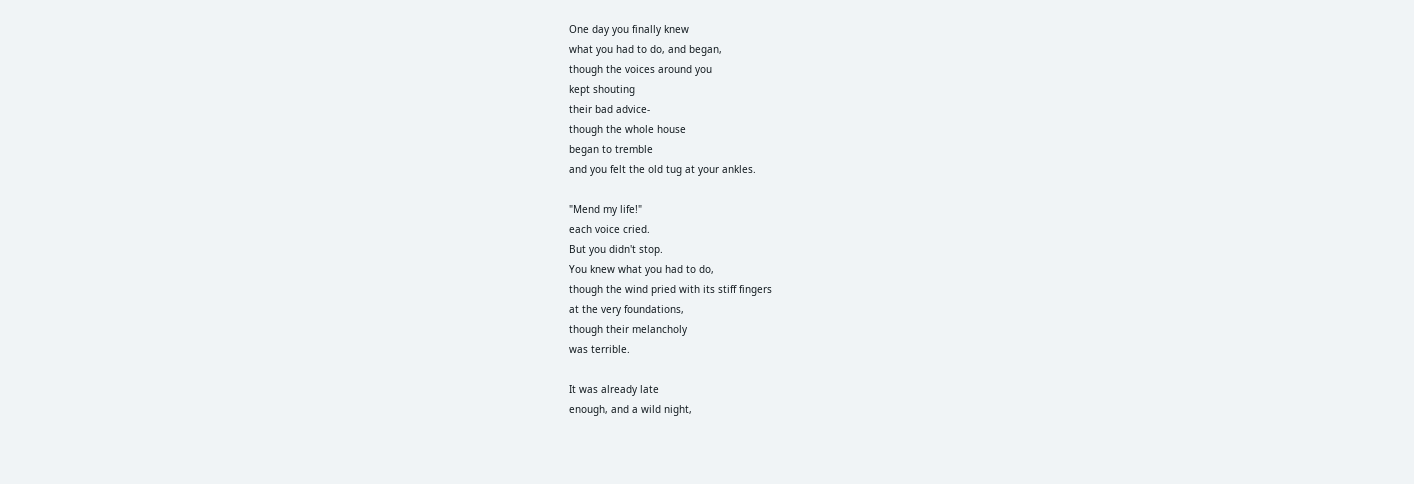One day you finally knew
what you had to do, and began,
though the voices around you
kept shouting
their bad advice-
though the whole house
began to tremble
and you felt the old tug at your ankles.

"Mend my life!"
each voice cried.
But you didn't stop.
You knew what you had to do,
though the wind pried with its stiff fingers
at the very foundations,
though their melancholy
was terrible.

It was already late
enough, and a wild night,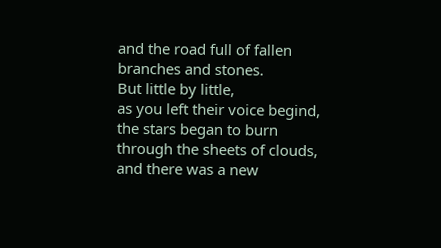and the road full of fallen
branches and stones.
But little by little,
as you left their voice begind,
the stars began to burn
through the sheets of clouds,
and there was a new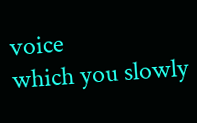voice
which you slowly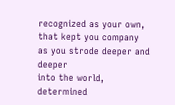recognized as your own,
that kept you company
as you strode deeper and deeper
into the world,
determined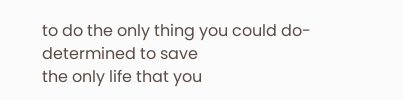to do the only thing you could do-
determined to save
the only life that you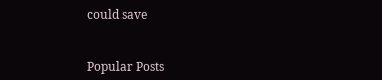could save


Popular Posts